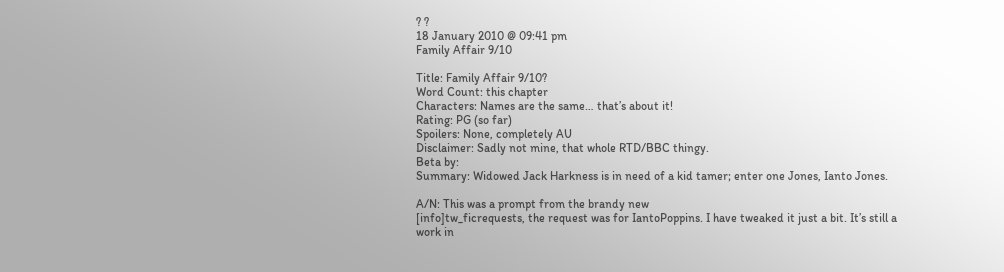? ?
18 January 2010 @ 09:41 pm
Family Affair 9/10

Title: Family Affair 9/10?
Word Count: this chapter
Characters: Names are the same… that’s about it!
Rating: PG (so far)
Spoilers: None, completely AU
Disclaimer: Sadly not mine, that whole RTD/BBC thingy.
Beta by:
Summary: Widowed Jack Harkness is in need of a kid tamer; enter one Jones, Ianto Jones.

A/N: This was a prompt from the brandy new
[info]tw_ficrequests, the request was for IantoPoppins. I have tweaked it just a bit. It’s still a work in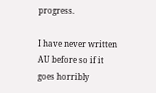progress.

I have never written AU before so if it goes horribly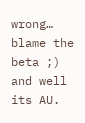wrong… blame the beta ;) and well its AU.